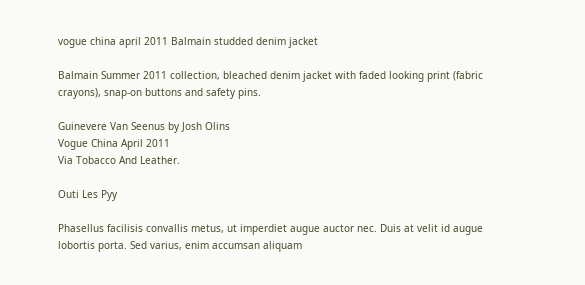vogue china april 2011 Balmain studded denim jacket

Balmain Summer 2011 collection, bleached denim jacket with faded looking print (fabric crayons), snap-on buttons and safety pins.

Guinevere Van Seenus by Josh Olins
Vogue China April 2011
Via Tobacco And Leather.

Outi Les Pyy

Phasellus facilisis convallis metus, ut imperdiet augue auctor nec. Duis at velit id augue lobortis porta. Sed varius, enim accumsan aliquam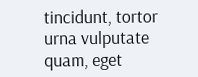tincidunt, tortor urna vulputate quam, eget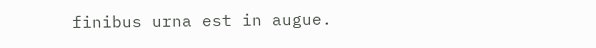finibus urna est in augue.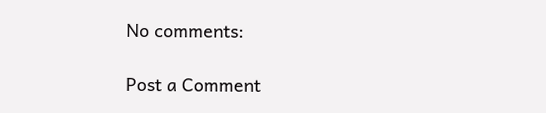No comments:

Post a Comment